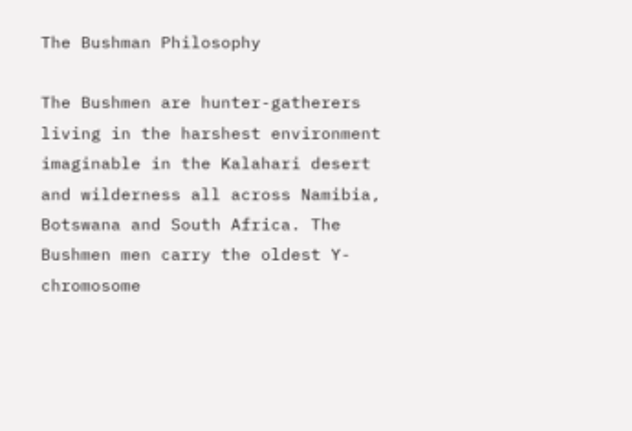The Bushman Philosophy

The Bushmen are hunter-gatherers living in the harshest environment imaginable in the Kalahari desert and wilderness all across Namibia, Botswana and South Africa. The Bushmen men carry the oldest Y-chromosome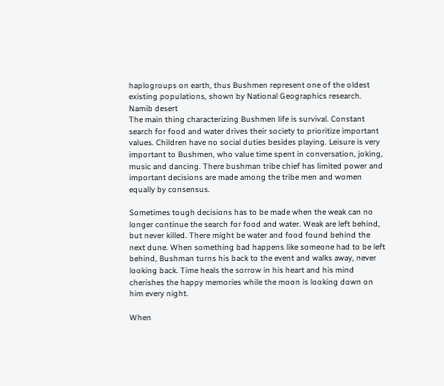haplogroups on earth, thus Bushmen represent one of the oldest existing populations, shown by National Geographics research.
Namib desert
The main thing characterizing Bushmen life is survival. Constant search for food and water drives their society to prioritize important values. Children have no social duties besides playing. Leisure is very important to Bushmen, who value time spent in conversation, joking, music and dancing. There bushman tribe chief has limited power and important decisions are made among the tribe men and women equally by consensus.

Sometimes tough decisions has to be made when the weak can no longer continue the search for food and water. Weak are left behind, but never killed. There might be water and food found behind the next dune. When something bad happens like someone had to be left behind, Bushman turns his back to the event and walks away, never looking back. Time heals the sorrow in his heart and his mind cherishes the happy memories while the moon is looking down on him every night.

When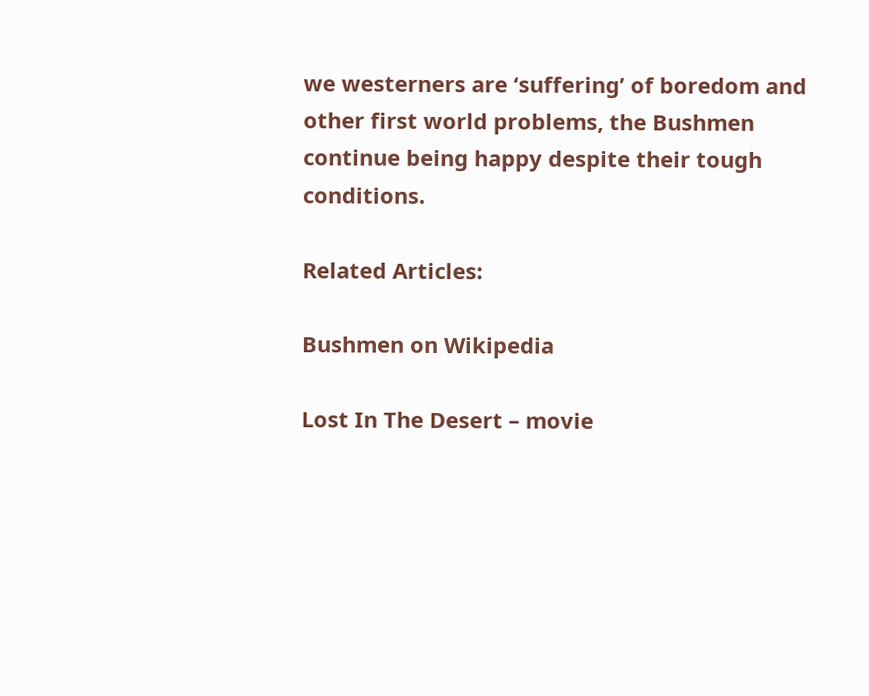we westerners are ‘suffering’ of boredom and other first world problems, the Bushmen continue being happy despite their tough conditions.

Related Articles:

Bushmen on Wikipedia

Lost In The Desert – movie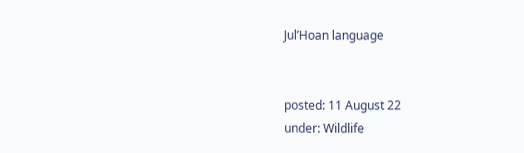Jul’Hoan language


posted: 11 August 22
under: Wildlife